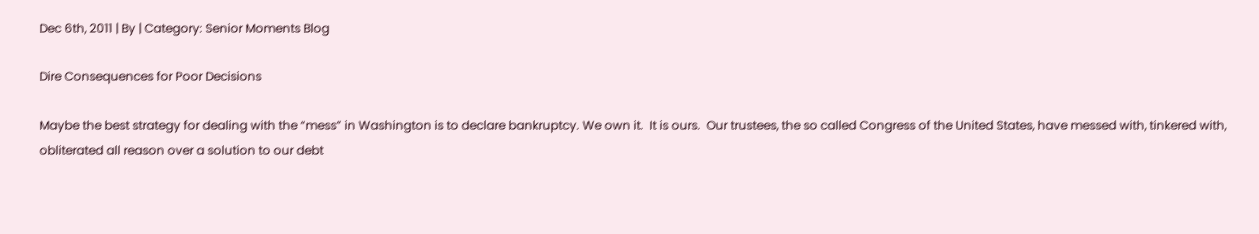Dec 6th, 2011 | By | Category: Senior Moments Blog

Dire Consequences for Poor Decisions

Maybe the best strategy for dealing with the “mess” in Washington is to declare bankruptcy. We own it.  It is ours.  Our trustees, the so called Congress of the United States, have messed with, tinkered with, obliterated all reason over a solution to our debt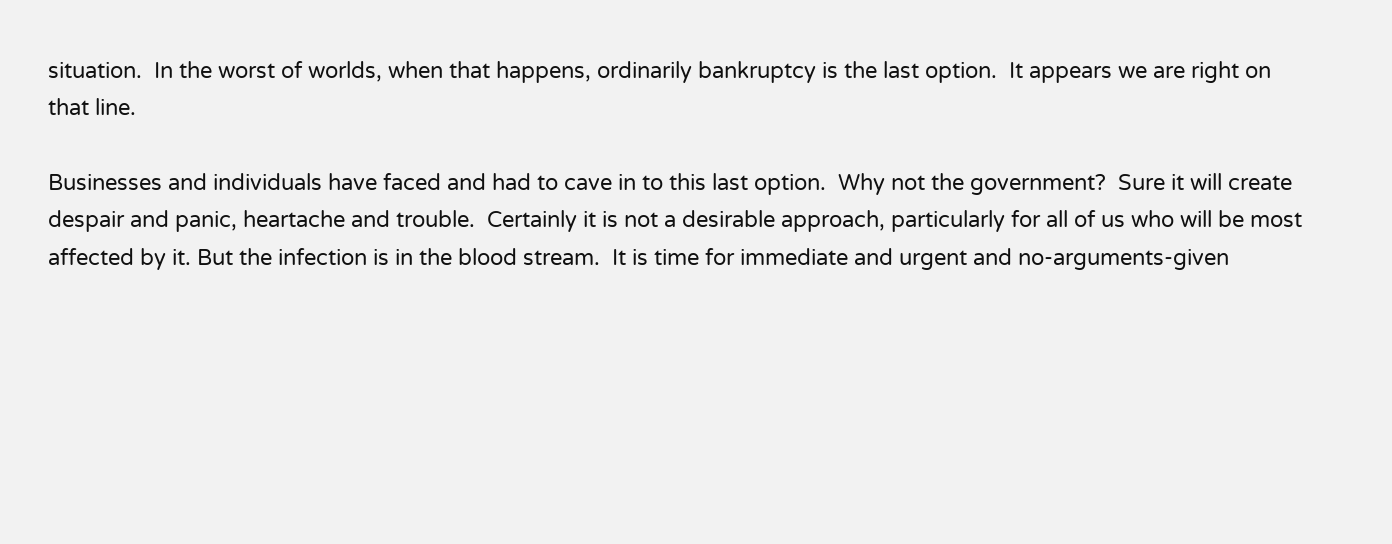situation.  In the worst of worlds, when that happens, ordinarily bankruptcy is the last option.  It appears we are right on that line.

Businesses and individuals have faced and had to cave in to this last option.  Why not the government?  Sure it will create despair and panic, heartache and trouble.  Certainly it is not a desirable approach, particularly for all of us who will be most affected by it. But the infection is in the blood stream.  It is time for immediate and urgent and no-arguments-given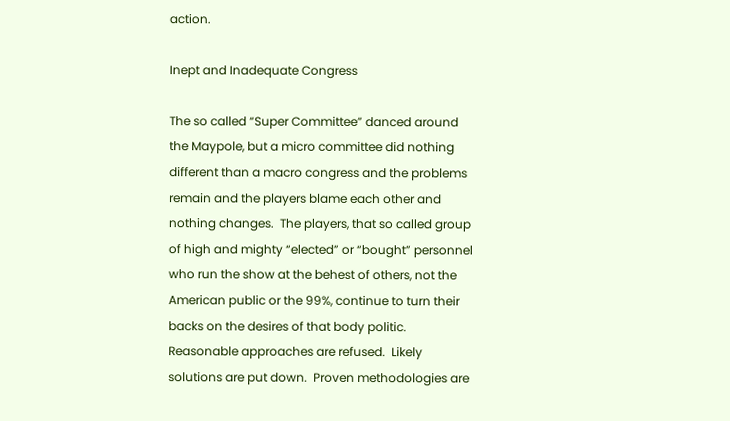action.

Inept and Inadequate Congress

The so called “Super Committee” danced around the Maypole, but a micro committee did nothing different than a macro congress and the problems remain and the players blame each other and nothing changes.  The players, that so called group of high and mighty “elected” or “bought” personnel who run the show at the behest of others, not the American public or the 99%, continue to turn their backs on the desires of that body politic. Reasonable approaches are refused.  Likely solutions are put down.  Proven methodologies are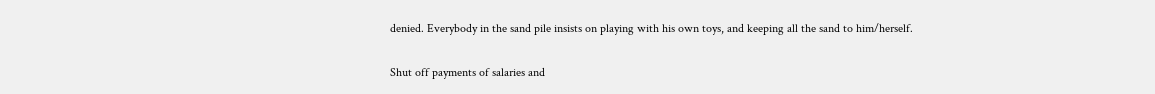denied. Everybody in the sand pile insists on playing with his own toys, and keeping all the sand to him/herself.

Shut off payments of salaries and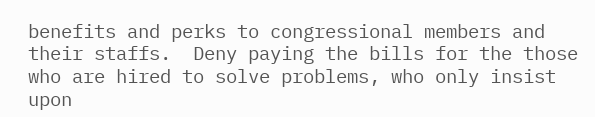benefits and perks to congressional members and their staffs.  Deny paying the bills for the those who are hired to solve problems, who only insist upon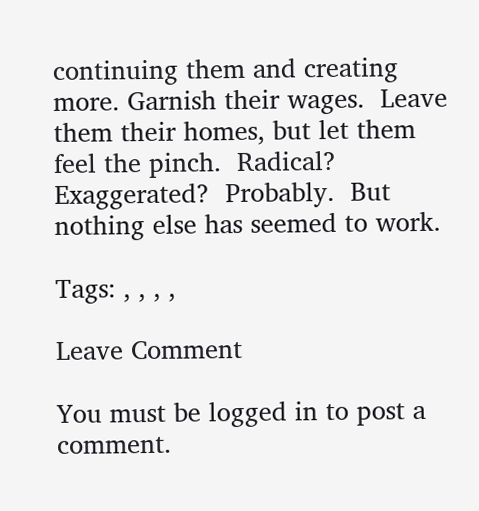continuing them and creating more. Garnish their wages.  Leave them their homes, but let them feel the pinch.  Radical? Exaggerated?  Probably.  But nothing else has seemed to work.

Tags: , , , ,

Leave Comment

You must be logged in to post a comment.